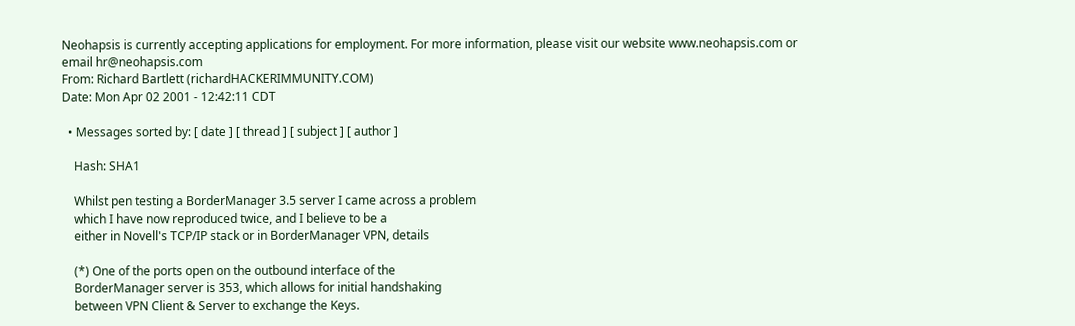Neohapsis is currently accepting applications for employment. For more information, please visit our website www.neohapsis.com or email hr@neohapsis.com
From: Richard Bartlett (richardHACKERIMMUNITY.COM)
Date: Mon Apr 02 2001 - 12:42:11 CDT

  • Messages sorted by: [ date ] [ thread ] [ subject ] [ author ]

    Hash: SHA1

    Whilst pen testing a BorderManager 3.5 server I came across a problem
    which I have now reproduced twice, and I believe to be a
    either in Novell's TCP/IP stack or in BorderManager VPN, details

    (*) One of the ports open on the outbound interface of the
    BorderManager server is 353, which allows for initial handshaking
    between VPN Client & Server to exchange the Keys.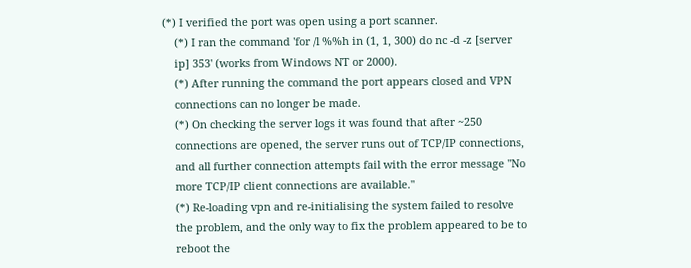(*) I verified the port was open using a port scanner.
    (*) I ran the command 'for /l %%h in (1, 1, 300) do nc -d -z [server
    ip] 353' (works from Windows NT or 2000).
    (*) After running the command the port appears closed and VPN
    connections can no longer be made.
    (*) On checking the server logs it was found that after ~250
    connections are opened, the server runs out of TCP/IP connections,
    and all further connection attempts fail with the error message "No
    more TCP/IP client connections are available."
    (*) Re-loading vpn and re-initialising the system failed to resolve
    the problem, and the only way to fix the problem appeared to be to
    reboot the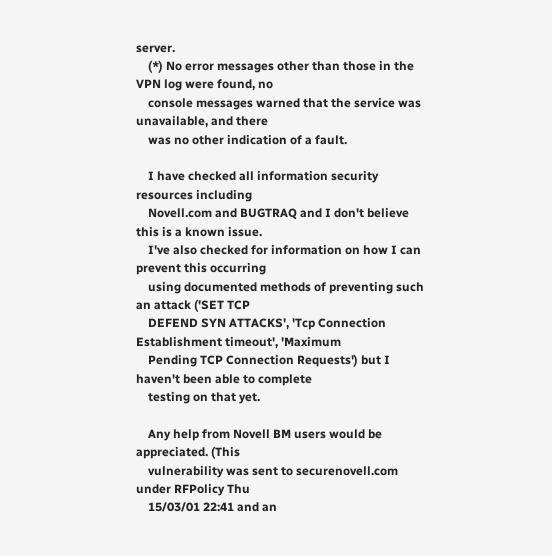server.
    (*) No error messages other than those in the VPN log were found, no
    console messages warned that the service was unavailable, and there
    was no other indication of a fault.

    I have checked all information security resources including
    Novell.com and BUGTRAQ and I don't believe this is a known issue.
    I've also checked for information on how I can prevent this occurring
    using documented methods of preventing such an attack ('SET TCP
    DEFEND SYN ATTACKS', 'Tcp Connection Establishment timeout', 'Maximum
    Pending TCP Connection Requests') but I haven't been able to complete
    testing on that yet.

    Any help from Novell BM users would be appreciated. (This
    vulnerability was sent to securenovell.com under RFPolicy Thu
    15/03/01 22:41 and an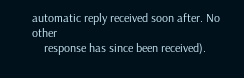automatic reply received soon after. No other
    response has since been received).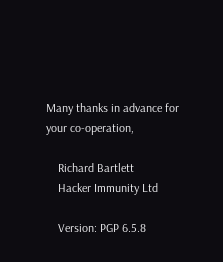Many thanks in advance for your co-operation,

    Richard Bartlett
    Hacker Immunity Ltd

    Version: PGP 6.5.8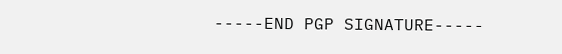-----END PGP SIGNATURE-----